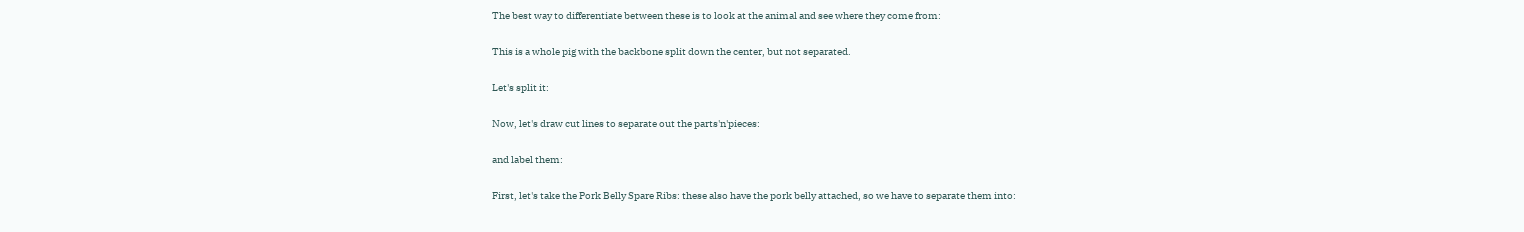The best way to differentiate between these is to look at the animal and see where they come from:

This is a whole pig with the backbone split down the center, but not separated.

Let's split it:

Now, let's draw cut lines to separate out the parts'n'pieces:

and label them:

First, let's take the Pork Belly Spare Ribs: these also have the pork belly attached, so we have to separate them into: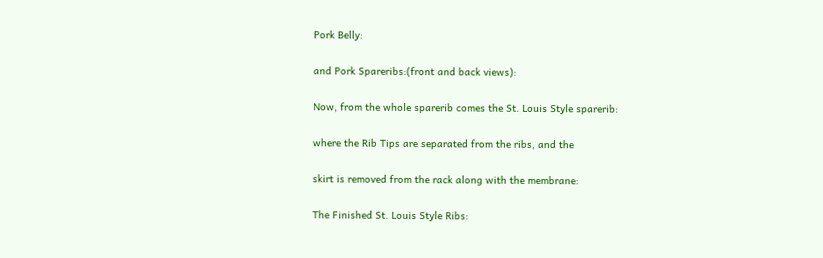Pork Belly:

and Pork Spareribs:(front and back views):

Now, from the whole sparerib comes the St. Louis Style sparerib:

where the Rib Tips are separated from the ribs, and the

skirt is removed from the rack along with the membrane:

The Finished St. Louis Style Ribs: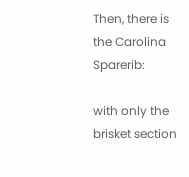Then, there is the Carolina Sparerib:

with only the brisket section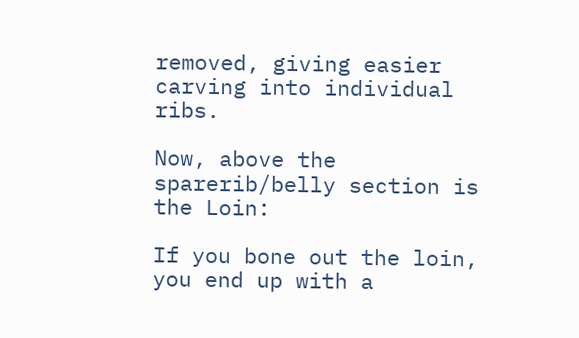removed, giving easier carving into individual ribs.

Now, above the sparerib/belly section is the Loin:

If you bone out the loin, you end up with a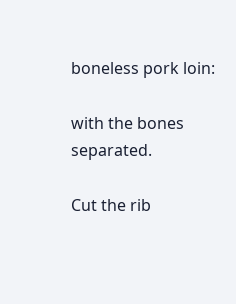boneless pork loin:

with the bones separated.

Cut the rib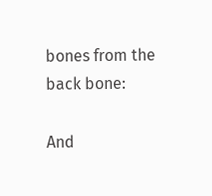bones from the back bone:

And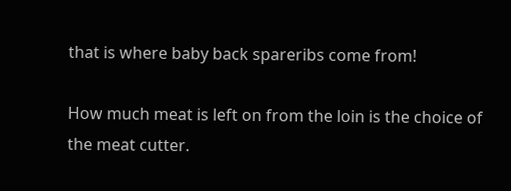that is where baby back spareribs come from!

How much meat is left on from the loin is the choice of the meat cutter.